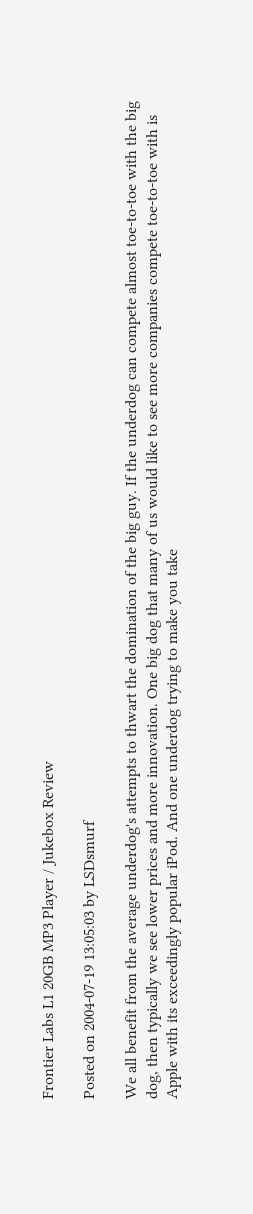Frontier Labs L1 20GB MP3 Player / Jukebox Review

Posted on 2004-07-19 13:05:03 by LSDsmurf

We all benefit from the average underdog's attempts to thwart the domination of the big guy. If the underdog can compete almost toe-to-toe with the big dog, then typically we see lower prices and more innovation. One big dog that many of us would like to see more companies compete toe-to-toe with is Apple with its exceedingly popular iPod. And one underdog trying to make you take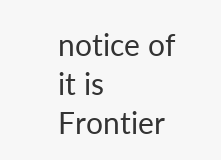notice of it is Frontier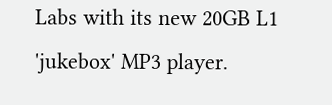Labs with its new 20GB L1 'jukebox' MP3 player.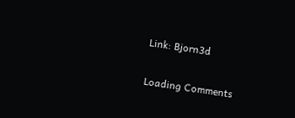Link: Bjorn3d

Loading Comments